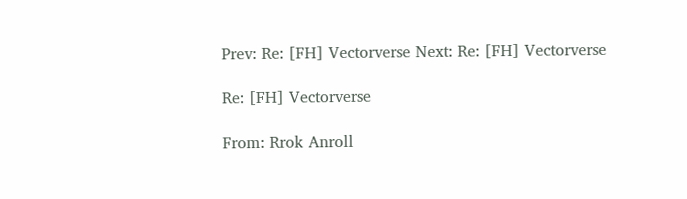Prev: Re: [FH] Vectorverse Next: Re: [FH] Vectorverse

Re: [FH] Vectorverse

From: Rrok Anroll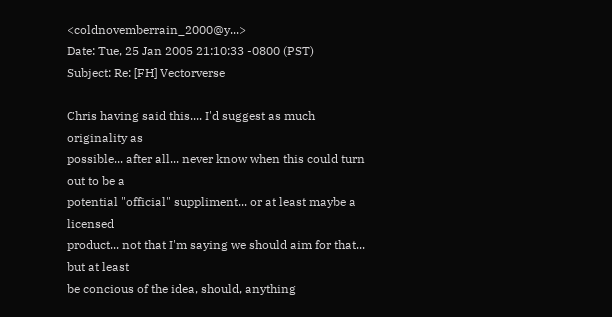<coldnovemberrain_2000@y...>
Date: Tue, 25 Jan 2005 21:10:33 -0800 (PST)
Subject: Re: [FH] Vectorverse

Chris having said this.... I'd suggest as much originality as
possible... after all... never know when this could turn out to be a
potential "official" suppliment... or at least maybe a licensed
product... not that I'm saying we should aim for that... but at least
be concious of the idea, should, anything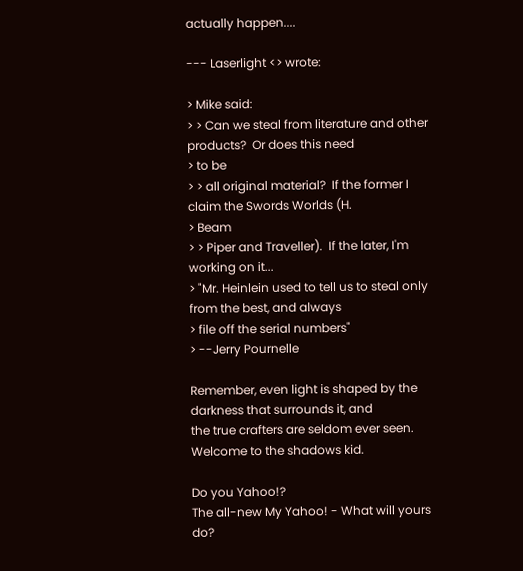actually happen....

--- Laserlight <> wrote:

> Mike said:
> > Can we steal from literature and other products?  Or does this need
> to be
> > all original material?  If the former I claim the Swords Worlds (H.
> Beam
> > Piper and Traveller).  If the later, I'm working on it...
> "Mr. Heinlein used to tell us to steal only from the best, and always
> file off the serial numbers"
> --Jerry Pournelle

Remember, even light is shaped by the darkness that surrounds it, and
the true crafters are seldom ever seen. Welcome to the shadows kid.

Do you Yahoo!?
The all-new My Yahoo! - What will yours do?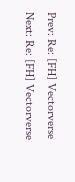Prev: Re: [FH] Vectorverse Next: Re: [FH] Vectorverse